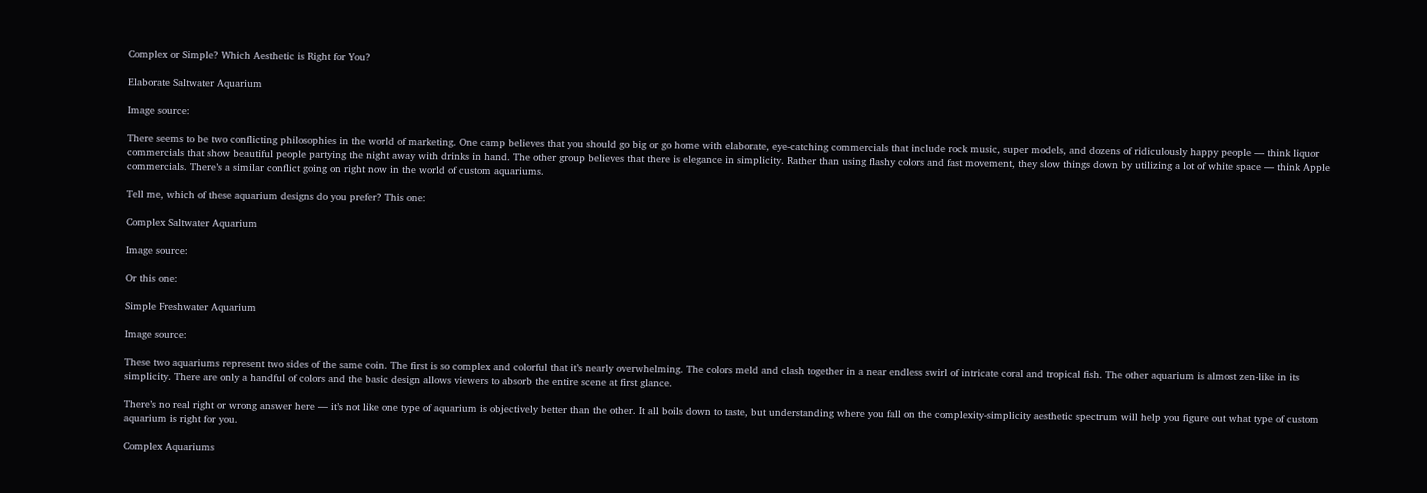Complex or Simple? Which Aesthetic is Right for You?

Elaborate Saltwater Aquarium

Image source:

There seems to be two conflicting philosophies in the world of marketing. One camp believes that you should go big or go home with elaborate, eye-catching commercials that include rock music, super models, and dozens of ridiculously happy people — think liquor commercials that show beautiful people partying the night away with drinks in hand. The other group believes that there is elegance in simplicity. Rather than using flashy colors and fast movement, they slow things down by utilizing a lot of white space — think Apple commercials. There’s a similar conflict going on right now in the world of custom aquariums.

Tell me, which of these aquarium designs do you prefer? This one:

Complex Saltwater Aquarium

Image source:

Or this one:

Simple Freshwater Aquarium

Image source:

These two aquariums represent two sides of the same coin. The first is so complex and colorful that it’s nearly overwhelming. The colors meld and clash together in a near endless swirl of intricate coral and tropical fish. The other aquarium is almost zen-like in its simplicity. There are only a handful of colors and the basic design allows viewers to absorb the entire scene at first glance.

There’s no real right or wrong answer here — it’s not like one type of aquarium is objectively better than the other. It all boils down to taste, but understanding where you fall on the complexity-simplicity aesthetic spectrum will help you figure out what type of custom aquarium is right for you.

Complex Aquariums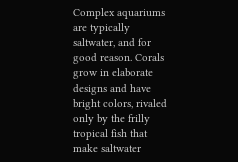Complex aquariums are typically saltwater, and for good reason. Corals grow in elaborate designs and have bright colors, rivaled only by the frilly tropical fish that make saltwater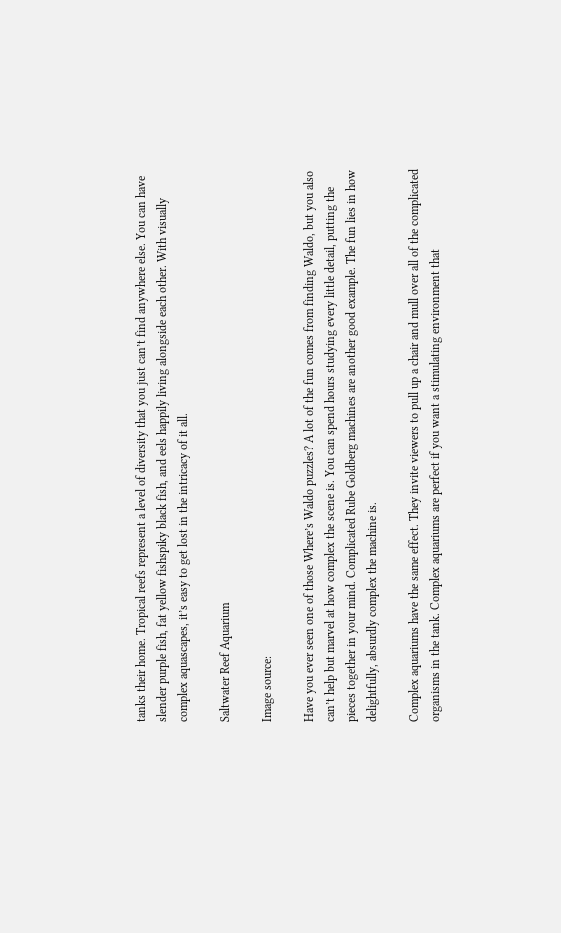tanks their home. Tropical reefs represent a level of diversity that you just can’t find anywhere else. You can have slender purple fish, fat yellow fishspiky black fish, and eels happily living alongside each other. With visually complex aquascapes, it’s easy to get lost in the intricacy of it all.

Saltwater Reef Aquarium

Image source:

Have you ever seen one of those Where’s Waldo puzzles? A lot of the fun comes from finding Waldo, but you also can’t help but marvel at how complex the scene is. You can spend hours studying every little detail, putting the pieces together in your mind. Complicated Rube Goldberg machines are another good example. The fun lies in how delightfully, absurdly complex the machine is.

Complex aquariums have the same effect. They invite viewers to pull up a chair and mull over all of the complicated organisms in the tank. Complex aquariums are perfect if you want a stimulating environment that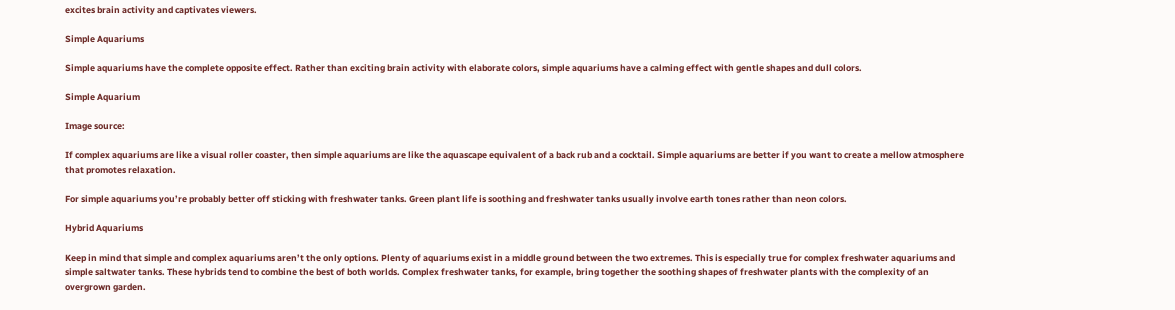excites brain activity and captivates viewers.

Simple Aquariums

Simple aquariums have the complete opposite effect. Rather than exciting brain activity with elaborate colors, simple aquariums have a calming effect with gentle shapes and dull colors.

Simple Aquarium

Image source:

If complex aquariums are like a visual roller coaster, then simple aquariums are like the aquascape equivalent of a back rub and a cocktail. Simple aquariums are better if you want to create a mellow atmosphere that promotes relaxation.

For simple aquariums you’re probably better off sticking with freshwater tanks. Green plant life is soothing and freshwater tanks usually involve earth tones rather than neon colors.

Hybrid Aquariums

Keep in mind that simple and complex aquariums aren’t the only options. Plenty of aquariums exist in a middle ground between the two extremes. This is especially true for complex freshwater aquariums and simple saltwater tanks. These hybrids tend to combine the best of both worlds. Complex freshwater tanks, for example, bring together the soothing shapes of freshwater plants with the complexity of an overgrown garden.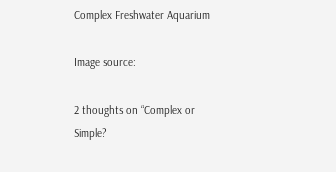Complex Freshwater Aquarium

Image source:

2 thoughts on “Complex or Simple?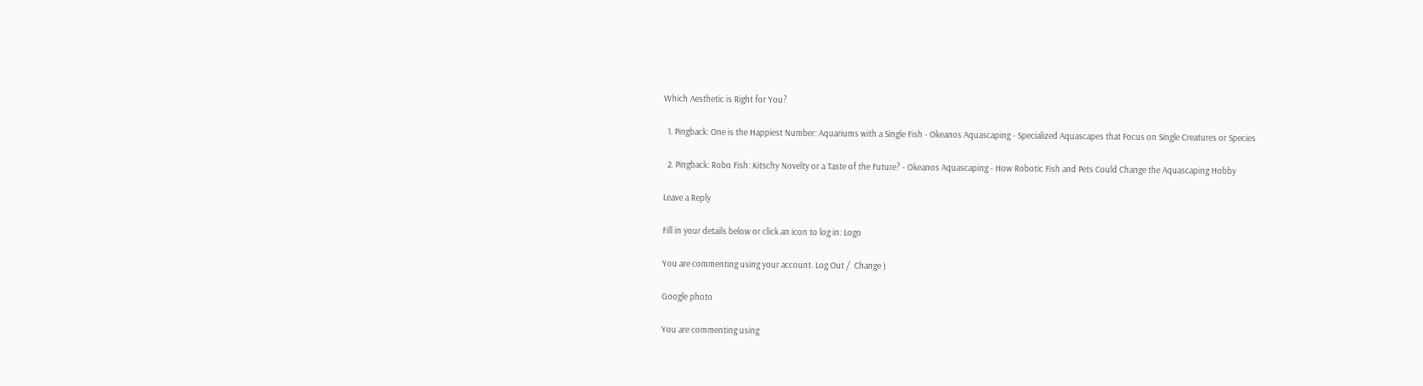Which Aesthetic is Right for You?

  1. Pingback: One is the Happiest Number: Aquariums with a Single Fish - Okeanos Aquascaping - Specialized Aquascapes that Focus on Single Creatures or Species

  2. Pingback: Robo Fish: Kitschy Novelty or a Taste of the Future? - Okeanos Aquascaping - How Robotic Fish and Pets Could Change the Aquascaping Hobby

Leave a Reply

Fill in your details below or click an icon to log in: Logo

You are commenting using your account. Log Out /  Change )

Google photo

You are commenting using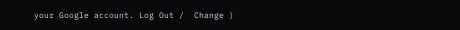your Google account. Log Out /  Change )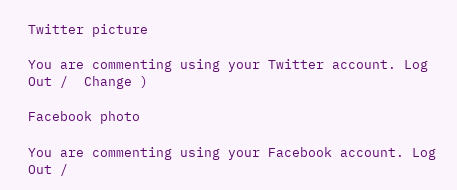Twitter picture

You are commenting using your Twitter account. Log Out /  Change )

Facebook photo

You are commenting using your Facebook account. Log Out /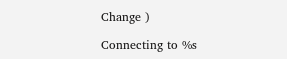Change )

Connecting to %s